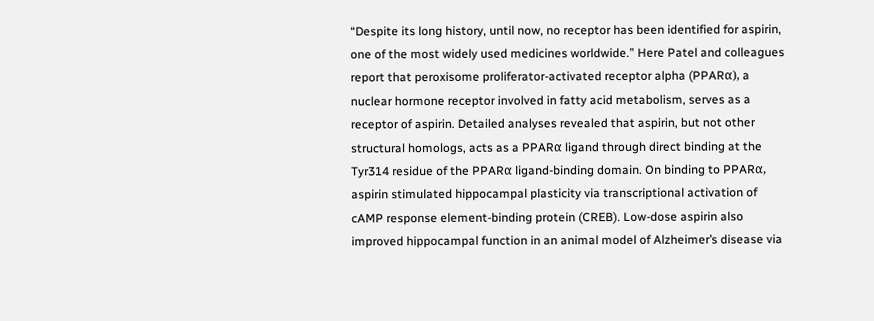“Despite its long history, until now, no receptor has been identified for aspirin, one of the most widely used medicines worldwide.” Here Patel and colleagues report that peroxisome proliferator-activated receptor alpha (PPARα), a nuclear hormone receptor involved in fatty acid metabolism, serves as a receptor of aspirin. Detailed analyses revealed that aspirin, but not other structural homologs, acts as a PPARα ligand through direct binding at the Tyr314 residue of the PPARα ligand-binding domain. On binding to PPARα, aspirin stimulated hippocampal plasticity via transcriptional activation of cAMP response element-binding protein (CREB). Low-dose aspirin also improved hippocampal function in an animal model of Alzheimer’s disease via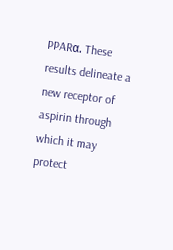PPARα. These results delineate a new receptor of aspirin through which it may protect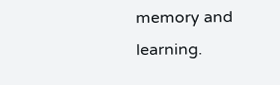memory and learning.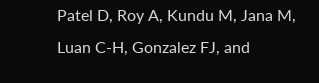Patel D, Roy A, Kundu M, Jana M, Luan C-H, Gonzalez FJ, and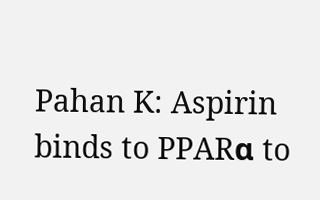Pahan K: Aspirin binds to PPARα to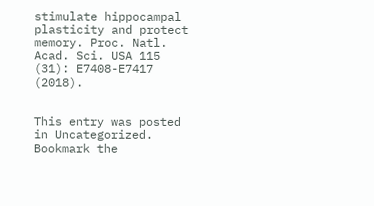stimulate hippocampal plasticity and protect memory. Proc. Natl. Acad. Sci. USA 115 (31): E7408-E7417 (2018).


This entry was posted in Uncategorized. Bookmark the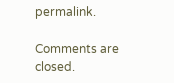permalink.

Comments are closed.